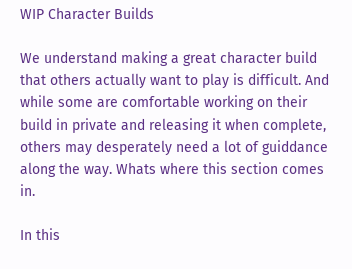WIP Character Builds

We understand making a great character build that others actually want to play is difficult. And while some are comfortable working on their build in private and releasing it when complete, others may desperately need a lot of guiddance along the way. Whats where this section comes in.

In this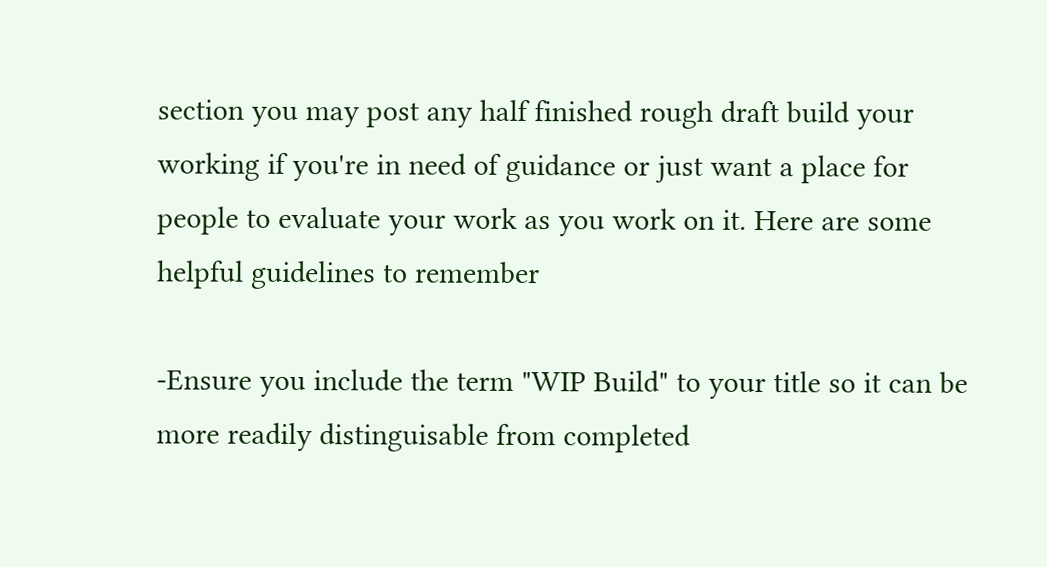section you may post any half finished rough draft build your working if you're in need of guidance or just want a place for people to evaluate your work as you work on it. Here are some helpful guidelines to remember

-Ensure you include the term "WIP Build" to your title so it can be more readily distinguisable from completed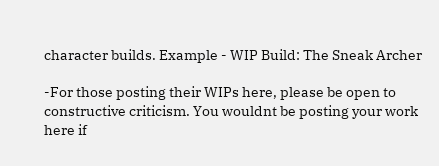character builds. Example - WIP Build: The Sneak Archer

-For those posting their WIPs here, please be open to constructive criticism. You wouldnt be posting your work here if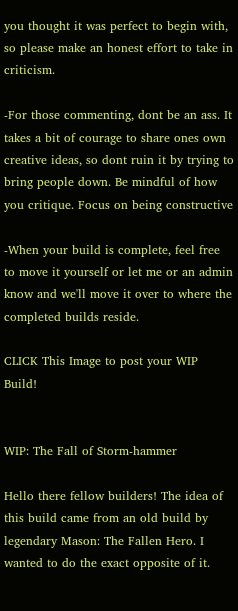you thought it was perfect to begin with, so please make an honest effort to take in criticism.

-For those commenting, dont be an ass. It takes a bit of courage to share ones own creative ideas, so dont ruin it by trying to bring people down. Be mindful of how you critique. Focus on being constructive

-When your build is complete, feel free to move it yourself or let me or an admin know and we'll move it over to where the completed builds reside.

CLICK This Image to post your WIP Build!


WIP: The Fall of Storm-hammer

Hello there fellow builders! The idea of this build came from an old build by legendary Mason: The Fallen Hero. I wanted to do the exact opposite of it.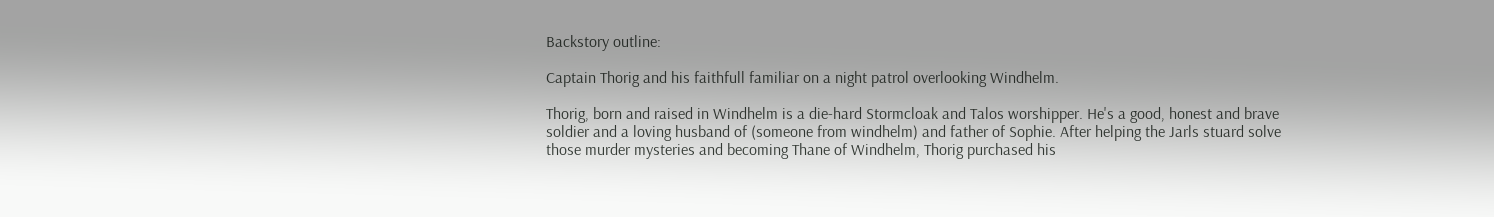Backstory outline:

Captain Thorig and his faithfull familiar on a night patrol overlooking Windhelm.

Thorig, born and raised in Windhelm is a die-hard Stormcloak and Talos worshipper. He's a good, honest and brave soldier and a loving husband of (someone from windhelm) and father of Sophie. After helping the Jarls stuard solve those murder mysteries and becoming Thane of Windhelm, Thorig purchased his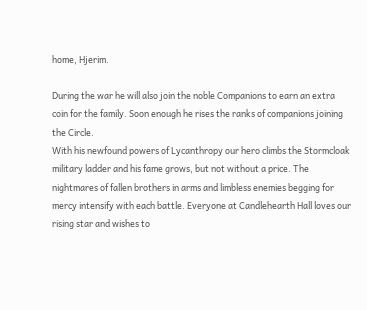home, Hjerim.

During the war he will also join the noble Companions to earn an extra coin for the family. Soon enough he rises the ranks of companions joining the Circle.
With his newfound powers of Lycanthropy our hero climbs the Stormcloak military ladder and his fame grows, but not without a price. The nightmares of fallen brothers in arms and limbless enemies begging for mercy intensify with each battle. Everyone at Candlehearth Hall loves our rising star and wishes to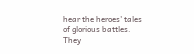hear the heroes' tales of glorious battles. They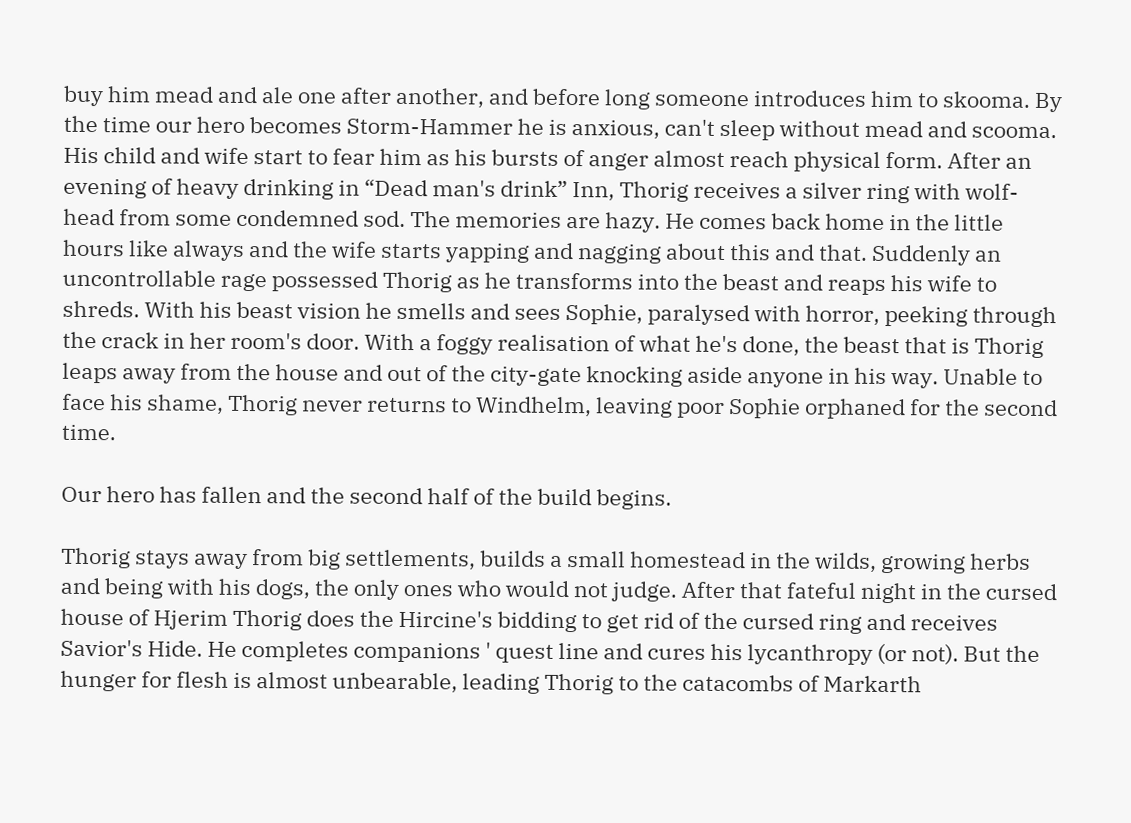buy him mead and ale one after another, and before long someone introduces him to skooma. By the time our hero becomes Storm-Hammer he is anxious, can't sleep without mead and scooma. His child and wife start to fear him as his bursts of anger almost reach physical form. After an evening of heavy drinking in “Dead man's drink” Inn, Thorig receives a silver ring with wolf-head from some condemned sod. The memories are hazy. He comes back home in the little hours like always and the wife starts yapping and nagging about this and that. Suddenly an uncontrollable rage possessed Thorig as he transforms into the beast and reaps his wife to shreds. With his beast vision he smells and sees Sophie, paralysed with horror, peeking through the crack in her room's door. With a foggy realisation of what he's done, the beast that is Thorig leaps away from the house and out of the city-gate knocking aside anyone in his way. Unable to face his shame, Thorig never returns to Windhelm, leaving poor Sophie orphaned for the second time.

Our hero has fallen and the second half of the build begins.

Thorig stays away from big settlements, builds a small homestead in the wilds, growing herbs and being with his dogs, the only ones who would not judge. After that fateful night in the cursed house of Hjerim Thorig does the Hircine's bidding to get rid of the cursed ring and receives Savior's Hide. He completes companions ' quest line and cures his lycanthropy (or not). But the hunger for flesh is almost unbearable, leading Thorig to the catacombs of Markarth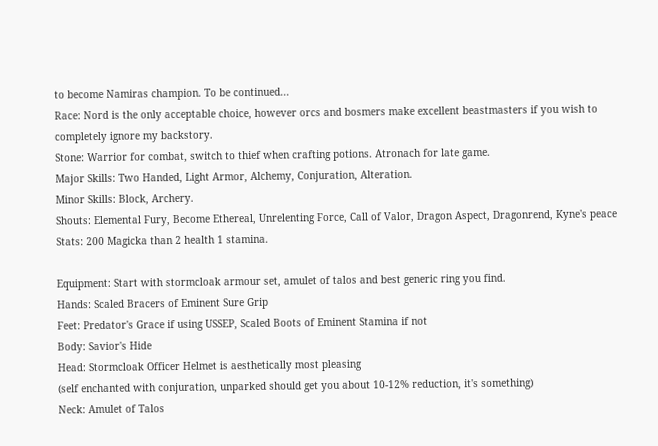to become Namiras champion. To be continued...
Race: Nord is the only acceptable choice, however orcs and bosmers make excellent beastmasters if you wish to completely ignore my backstory.
Stone: Warrior for combat, switch to thief when crafting potions. Atronach for late game.
Major Skills: Two Handed, Light Armor, Alchemy, Conjuration, Alteration.
Minor Skills: Block, Archery.
Shouts: Elemental Fury, Become Ethereal, Unrelenting Force, Call of Valor, Dragon Aspect, Dragonrend, Kyne's peace
Stats: 200 Magicka than 2 health 1 stamina.

Equipment: Start with stormcloak armour set, amulet of talos and best generic ring you find.
Hands: Scaled Bracers of Eminent Sure Grip
Feet: Predator's Grace if using USSEP, Scaled Boots of Eminent Stamina if not
Body: Savior's Hide
Head: Stormcloak Officer Helmet is aesthetically most pleasing
(self enchanted with conjuration, unparked should get you about 10-12% reduction, it's something)
Neck: Amulet of Talos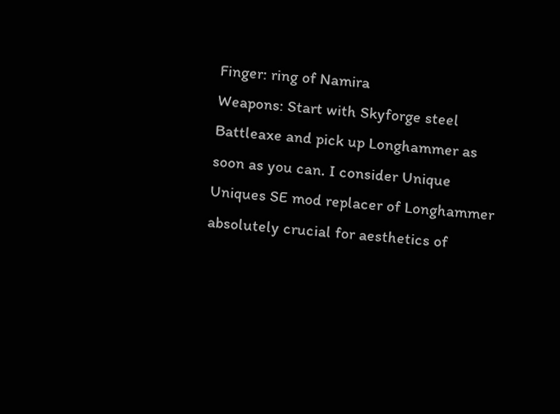Finger: ring of Namira
Weapons: Start with Skyforge steel Battleaxe and pick up Longhammer as soon as you can. I consider Unique Uniques SE mod replacer of Longhammer absolutely crucial for aesthetics of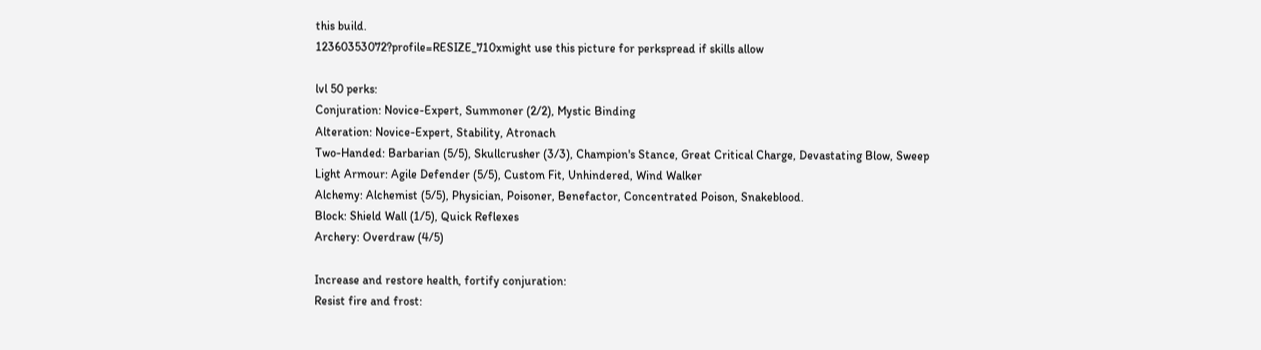this build.
12360353072?profile=RESIZE_710xmight use this picture for perkspread if skills allow

lvl 50 perks:
Conjuration: Novice-Expert, Summoner (2/2), Mystic Binding
Alteration: Novice-Expert, Stability, Atronach
Two-Handed: Barbarian (5/5), Skullcrusher (3/3), Champion's Stance, Great Critical Charge, Devastating Blow, Sweep
Light Armour: Agile Defender (5/5), Custom Fit, Unhindered, Wind Walker
Alchemy: Alchemist (5/5), Physician, Poisoner, Benefactor, Concentrated Poison, Snakeblood.
Block: Shield Wall (1/5), Quick Reflexes
Archery: Overdraw (4/5)

Increase and restore health, fortify conjuration:
Resist fire and frost: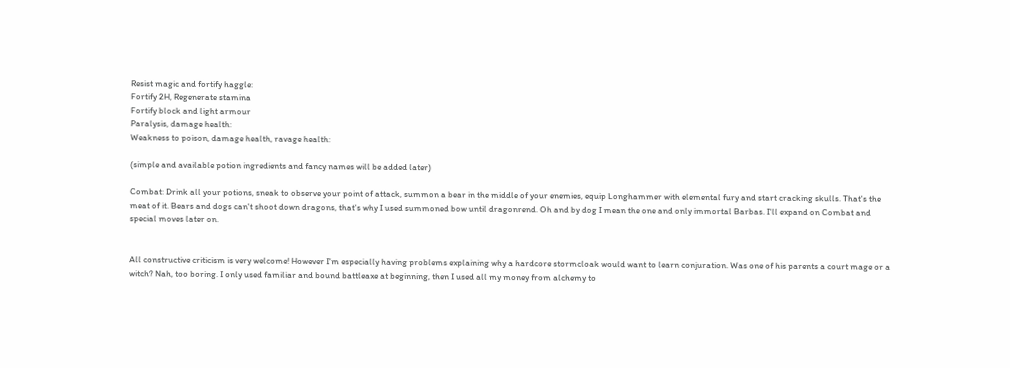Resist magic and fortify haggle:
Fortify 2H, Regenerate stamina
Fortify block and light armour
Paralysis, damage health:
Weakness to poison, damage health, ravage health:

(simple and available potion ingredients and fancy names will be added later)

Combat: Drink all your potions, sneak to observe your point of attack, summon a bear in the middle of your enemies, equip Longhammer with elemental fury and start cracking skulls. That's the meat of it. Bears and dogs can't shoot down dragons, that's why I used summoned bow until dragonrend. Oh and by dog I mean the one and only immortal Barbas. I'll expand on Combat and special moves later on.


All constructive criticism is very welcome! However I'm especially having problems explaining why a hardcore stormcloak would want to learn conjuration. Was one of his parents a court mage or a witch? Nah, too boring. I only used familiar and bound battleaxe at beginning, then I used all my money from alchemy to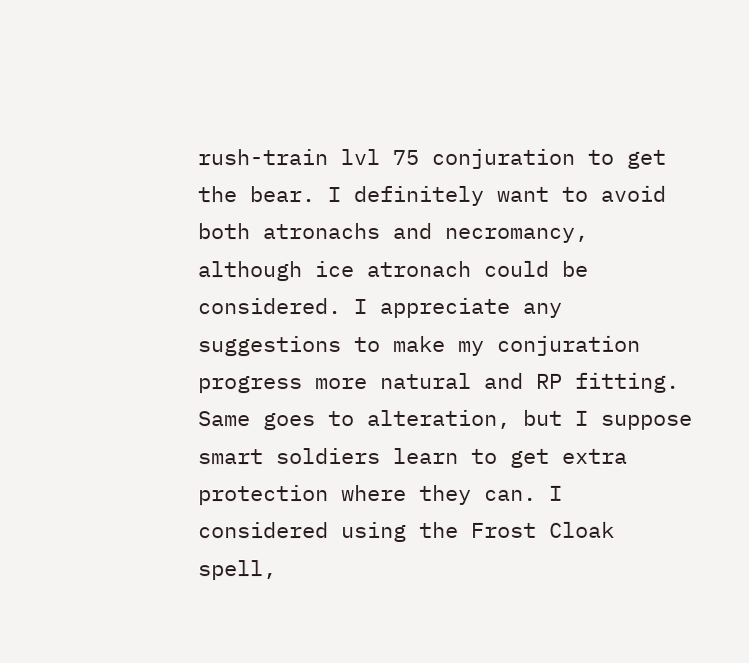rush-train lvl 75 conjuration to get the bear. I definitely want to avoid both atronachs and necromancy, although ice atronach could be considered. I appreciate any suggestions to make my conjuration progress more natural and RP fitting. Same goes to alteration, but I suppose smart soldiers learn to get extra protection where they can. I considered using the Frost Cloak spell,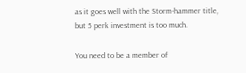as it goes well with the Storm-hammer title, but 5 perk investment is too much.

You need to be a member of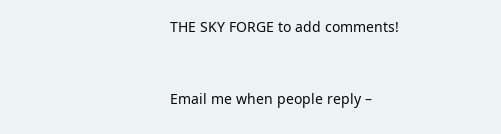THE SKY FORGE to add comments!


Email me when people reply –